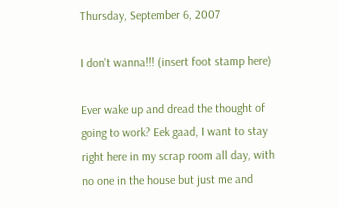Thursday, September 6, 2007

I don't wanna!!! (insert foot stamp here)

Ever wake up and dread the thought of going to work? Eek gaad, I want to stay right here in my scrap room all day, with no one in the house but just me and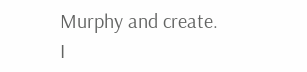Murphy and create. I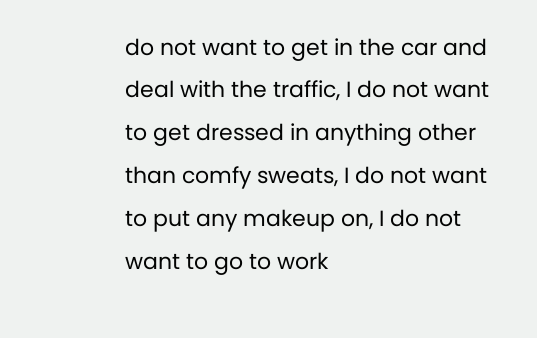do not want to get in the car and deal with the traffic, I do not want to get dressed in anything other than comfy sweats, I do not want to put any makeup on, I do not want to go to work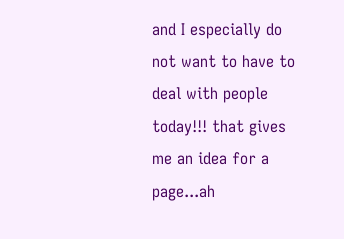and I especially do not want to have to deal with people today!!! that gives me an idea for a page...ah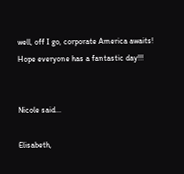well, off I go, corporate America awaits! Hope everyone has a fantastic day!!!


Nicole said...

Elisabeth,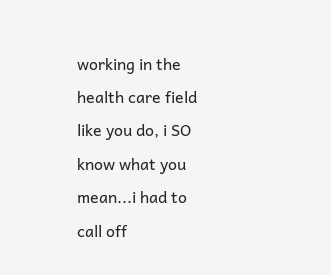working in the health care field like you do, i SO know what you mean...i had to call off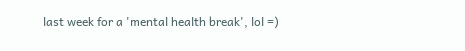last week for a 'mental health break', lol =)